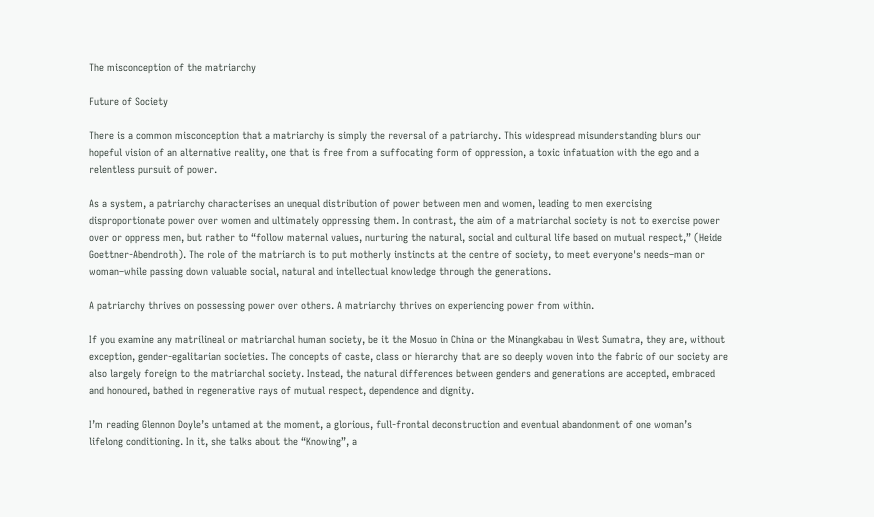The misconception of the matriarchy

Future of Society

There is a common misconception that a matriarchy is simply the reversal of a patriarchy. This widespread misunderstanding blurs our hopeful vision of an alternative reality, one that is free from a suffocating form of oppression, a toxic infatuation with the ego and a relentless pursuit of power.

As a system, a patriarchy characterises an unequal distribution of power between men and women, leading to men exercising disproportionate power over women and ultimately oppressing them. In contrast, the aim of a matriarchal society is not to exercise power over or oppress men, but rather to “follow maternal values, nurturing the natural, social and cultural life based on mutual respect,” (Heide Goettner-Abendroth). The role of the matriarch is to put motherly instincts at the centre of society, to meet everyone's needs–man or woman–while passing down valuable social, natural and intellectual knowledge through the generations.

A patriarchy thrives on possessing power over others. A matriarchy thrives on experiencing power from within.

If you examine any matrilineal or matriarchal human society, be it the Mosuo in China or the Minangkabau in West Sumatra, they are, without exception, gender-egalitarian societies. The concepts of caste, class or hierarchy that are so deeply woven into the fabric of our society are also largely foreign to the matriarchal society. Instead, the natural differences between genders and generations are accepted, embraced and honoured, bathed in regenerative rays of mutual respect, dependence and dignity.

I’m reading Glennon Doyle’s untamed at the moment, a glorious, full-frontal deconstruction and eventual abandonment of one woman’s lifelong conditioning. In it, she talks about the “Knowing”, a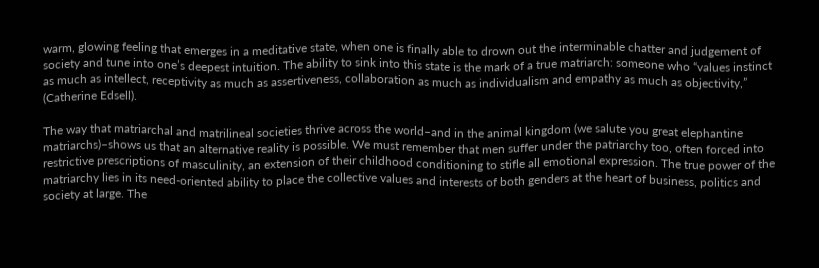warm, glowing feeling that emerges in a meditative state, when one is finally able to drown out the interminable chatter and judgement of society and tune into one’s deepest intuition. The ability to sink into this state is the mark of a true matriarch: someone who “values instinct as much as intellect, receptivity as much as assertiveness, collaboration as much as individualism and empathy as much as objectivity,” (Catherine Edsell).

The way that matriarchal and matrilineal societies thrive across the world–and in the animal kingdom (we salute you great elephantine matriarchs)–shows us that an alternative reality is possible. We must remember that men suffer under the patriarchy too, often forced into restrictive prescriptions of masculinity, an extension of their childhood conditioning to stifle all emotional expression. The true power of the matriarchy lies in its need-oriented ability to place the collective values and interests of both genders at the heart of business, politics and society at large. The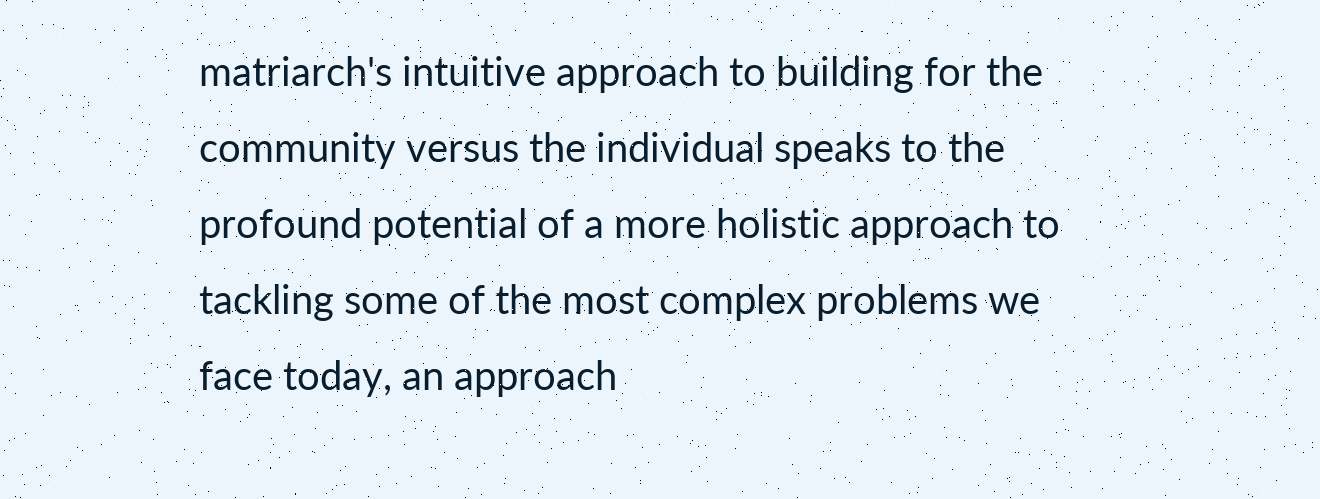matriarch's intuitive approach to building for the community versus the individual speaks to the profound potential of a more holistic approach to tackling some of the most complex problems we face today, an approach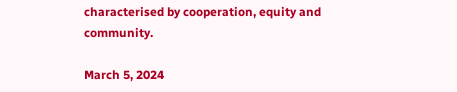characterised by cooperation, equity and community.

March 5, 2024